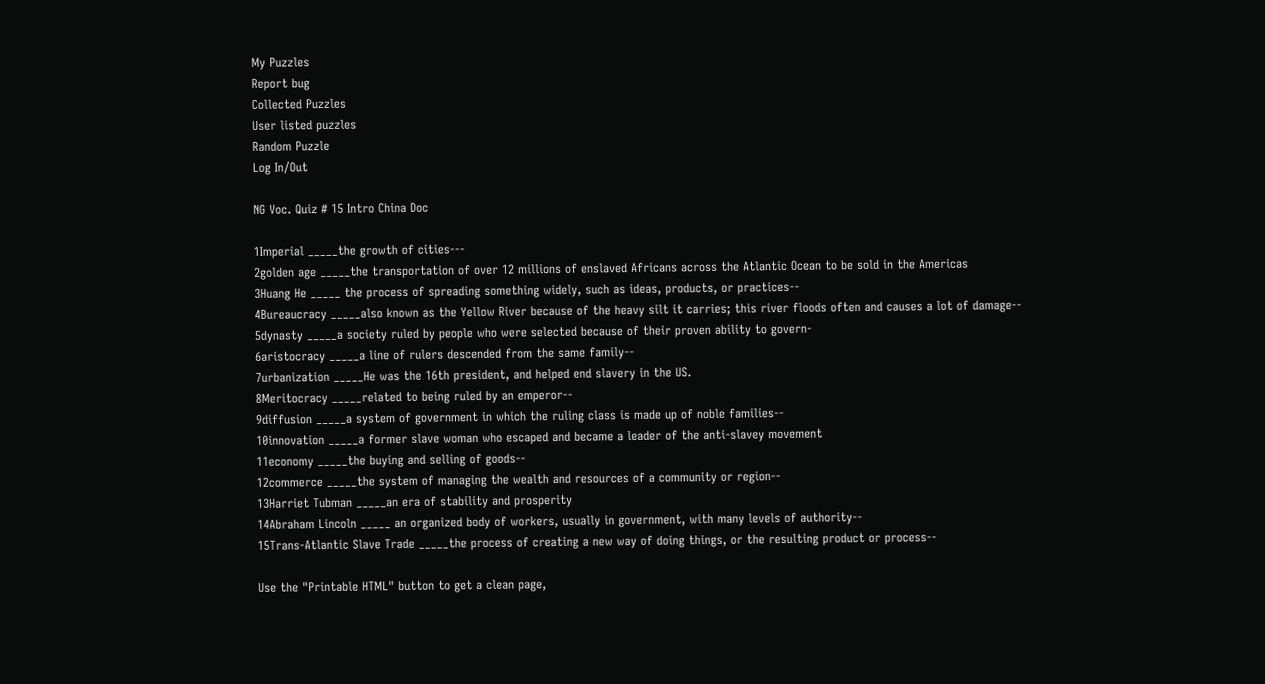My Puzzles
Report bug
Collected Puzzles
User listed puzzles
Random Puzzle
Log In/Out

NG Voc. Quiz # 15 Intro China Doc

1Imperial _____the growth of cities---
2golden age _____the transportation of over 12 millions of enslaved Africans across the Atlantic Ocean to be sold in the Americas
3Huang He _____ the process of spreading something widely, such as ideas, products, or practices--
4Bureaucracy _____also known as the Yellow River because of the heavy silt it carries; this river floods often and causes a lot of damage--
5dynasty _____a society ruled by people who were selected because of their proven ability to govern-
6aristocracy _____a line of rulers descended from the same family--
7urbanization _____He was the 16th president, and helped end slavery in the US.
8Meritocracy _____related to being ruled by an emperor--
9diffusion _____a system of government in which the ruling class is made up of noble families--
10innovation _____a former slave woman who escaped and became a leader of the anti-slavey movement
11economy _____the buying and selling of goods--
12commerce _____the system of managing the wealth and resources of a community or region--
13Harriet Tubman _____an era of stability and prosperity
14Abraham Lincoln _____ an organized body of workers, usually in government, with many levels of authority--
15Trans-Atlantic Slave Trade _____the process of creating a new way of doing things, or the resulting product or process--

Use the "Printable HTML" button to get a clean page,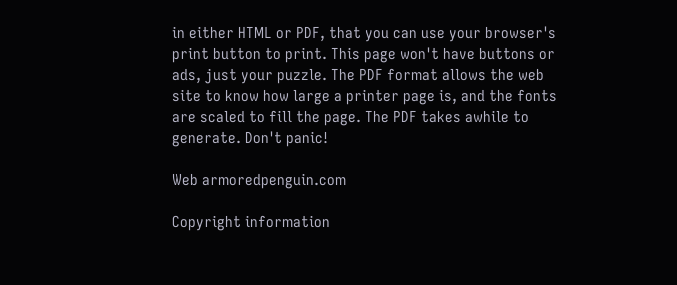in either HTML or PDF, that you can use your browser's print button to print. This page won't have buttons or ads, just your puzzle. The PDF format allows the web site to know how large a printer page is, and the fonts are scaled to fill the page. The PDF takes awhile to generate. Don't panic!

Web armoredpenguin.com

Copyright information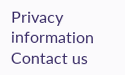Privacy information Contact us